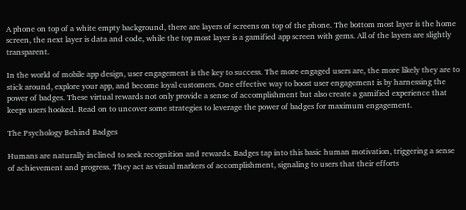A phone on top of a white empty background, there are layers of screens on top of the phone. The bottom most layer is the home screen, the next layer is data and code, while the top most layer is a gamified app screen with gems. All of the layers are slightly transparent.

In the world of mobile app design, user engagement is the key to success. The more engaged users are, the more likely they are to stick around, explore your app, and become loyal customers. One effective way to boost user engagement is by harnessing the power of badges. These virtual rewards not only provide a sense of accomplishment but also create a gamified experience that keeps users hooked. Read on to uncover some strategies to leverage the power of badges for maximum engagement.

The Psychology Behind Badges

Humans are naturally inclined to seek recognition and rewards. Badges tap into this basic human motivation, triggering a sense of achievement and progress. They act as visual markers of accomplishment, signaling to users that their efforts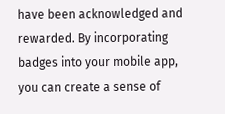have been acknowledged and rewarded. By incorporating badges into your mobile app, you can create a sense of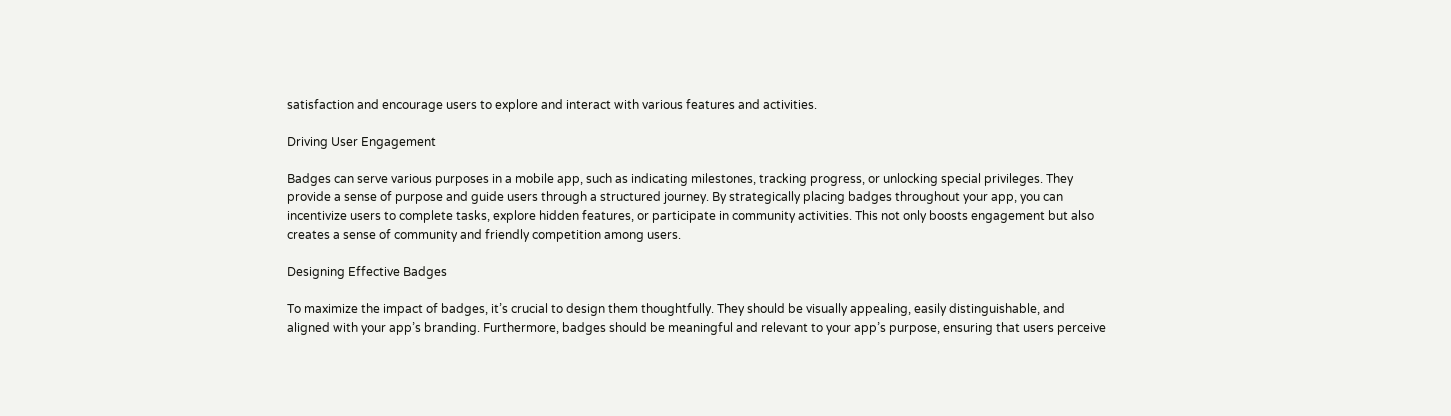satisfaction and encourage users to explore and interact with various features and activities.

Driving User Engagement

Badges can serve various purposes in a mobile app, such as indicating milestones, tracking progress, or unlocking special privileges. They provide a sense of purpose and guide users through a structured journey. By strategically placing badges throughout your app, you can incentivize users to complete tasks, explore hidden features, or participate in community activities. This not only boosts engagement but also creates a sense of community and friendly competition among users.

Designing Effective Badges

To maximize the impact of badges, it’s crucial to design them thoughtfully. They should be visually appealing, easily distinguishable, and aligned with your app’s branding. Furthermore, badges should be meaningful and relevant to your app’s purpose, ensuring that users perceive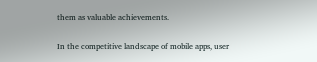them as valuable achievements.

In the competitive landscape of mobile apps, user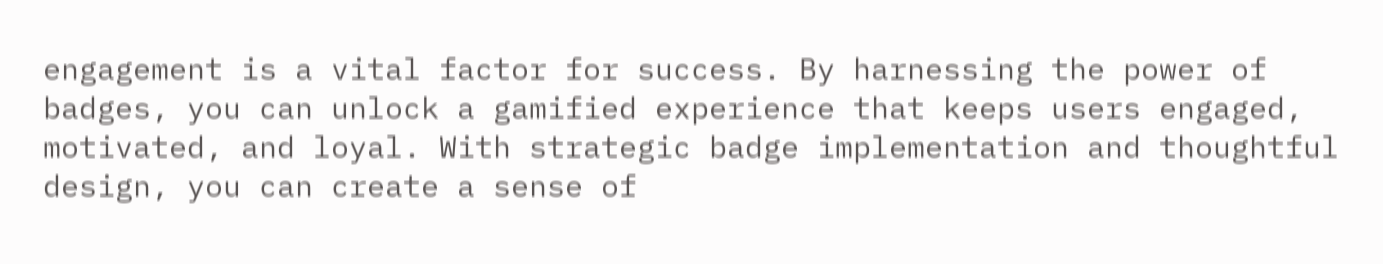engagement is a vital factor for success. By harnessing the power of badges, you can unlock a gamified experience that keeps users engaged, motivated, and loyal. With strategic badge implementation and thoughtful design, you can create a sense of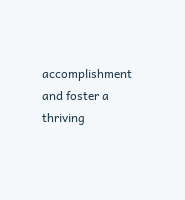accomplishment and foster a thriving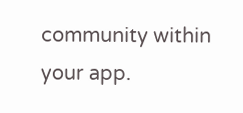community within your app.